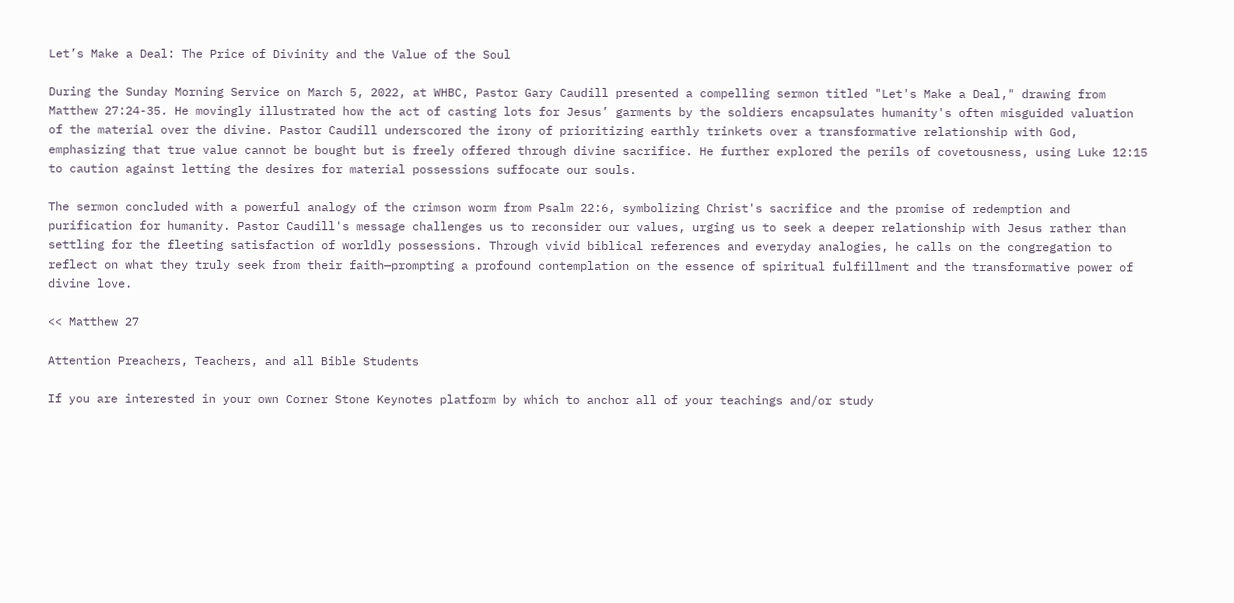Let’s Make a Deal: The Price of Divinity and the Value of the Soul

During the Sunday Morning Service on March 5, 2022, at WHBC, Pastor Gary Caudill presented a compelling sermon titled "Let's Make a Deal," drawing from Matthew 27:24-35. He movingly illustrated how the act of casting lots for Jesus’ garments by the soldiers encapsulates humanity's often misguided valuation of the material over the divine. Pastor Caudill underscored the irony of prioritizing earthly trinkets over a transformative relationship with God, emphasizing that true value cannot be bought but is freely offered through divine sacrifice. He further explored the perils of covetousness, using Luke 12:15 to caution against letting the desires for material possessions suffocate our souls.

The sermon concluded with a powerful analogy of the crimson worm from Psalm 22:6, symbolizing Christ's sacrifice and the promise of redemption and purification for humanity. Pastor Caudill's message challenges us to reconsider our values, urging us to seek a deeper relationship with Jesus rather than settling for the fleeting satisfaction of worldly possessions. Through vivid biblical references and everyday analogies, he calls on the congregation to reflect on what they truly seek from their faith—prompting a profound contemplation on the essence of spiritual fulfillment and the transformative power of divine love.

<< Matthew 27

Attention Preachers, Teachers, and all Bible Students

If you are interested in your own Corner Stone Keynotes platform by which to anchor all of your teachings and/or study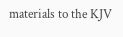materials to the KJV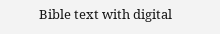Bible text with digital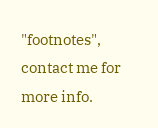"footnotes", contact me for more info.